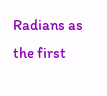Radians as the first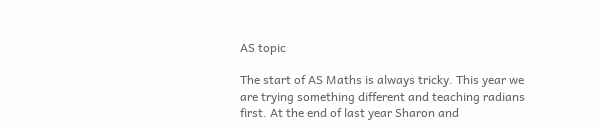AS topic

The start of AS Maths is always tricky. This year we are trying something different and teaching radians first. At the end of last year Sharon and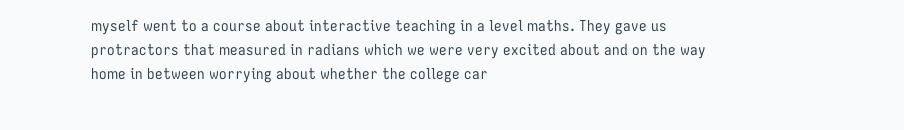myself went to a course about interactive teaching in a level maths. They gave us protractors that measured in radians which we were very excited about and on the way home in between worrying about whether the college car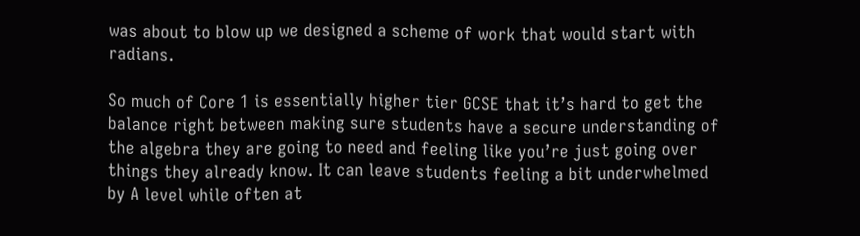was about to blow up we designed a scheme of work that would start with radians.

So much of Core 1 is essentially higher tier GCSE that it’s hard to get the balance right between making sure students have a secure understanding of the algebra they are going to need and feeling like you’re just going over things they already know. It can leave students feeling a bit underwhelmed by A level while often at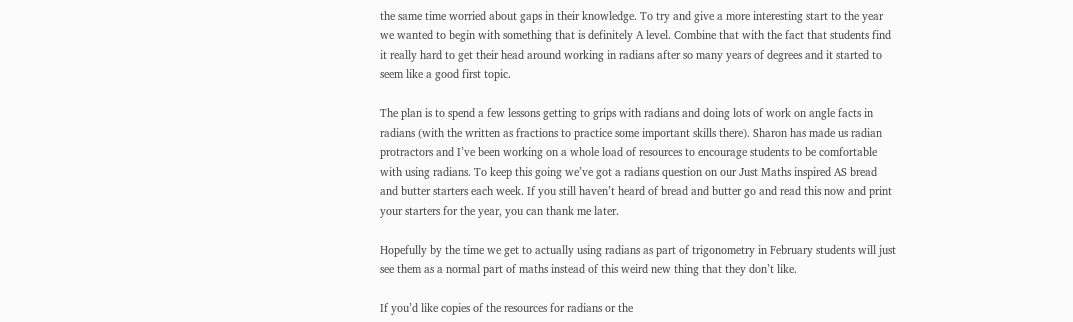the same time worried about gaps in their knowledge. To try and give a more interesting start to the year we wanted to begin with something that is definitely A level. Combine that with the fact that students find it really hard to get their head around working in radians after so many years of degrees and it started to seem like a good first topic.

The plan is to spend a few lessons getting to grips with radians and doing lots of work on angle facts in radians (with the written as fractions to practice some important skills there). Sharon has made us radian protractors and I’ve been working on a whole load of resources to encourage students to be comfortable with using radians. To keep this going we’ve got a radians question on our Just Maths inspired AS bread and butter starters each week. If you still haven’t heard of bread and butter go and read this now and print your starters for the year, you can thank me later.

Hopefully by the time we get to actually using radians as part of trigonometry in February students will just see them as a normal part of maths instead of this weird new thing that they don’t like.

If you’d like copies of the resources for radians or the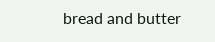bread and butter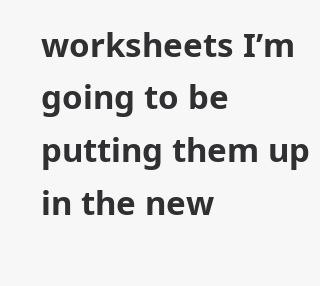worksheets I’m going to be putting them up in the new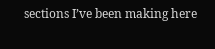sections I’ve been making here